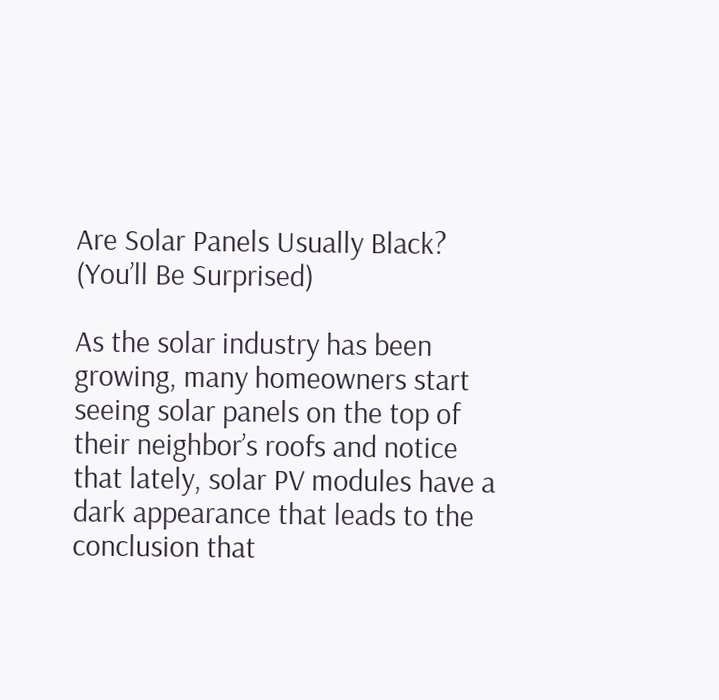Are Solar Panels Usually Black? (You’ll Be Surprised)

As the solar industry has been growing, many homeowners start seeing solar panels on the top of their neighbor’s roofs and notice that lately, solar PV modules have a dark appearance that leads to the conclusion that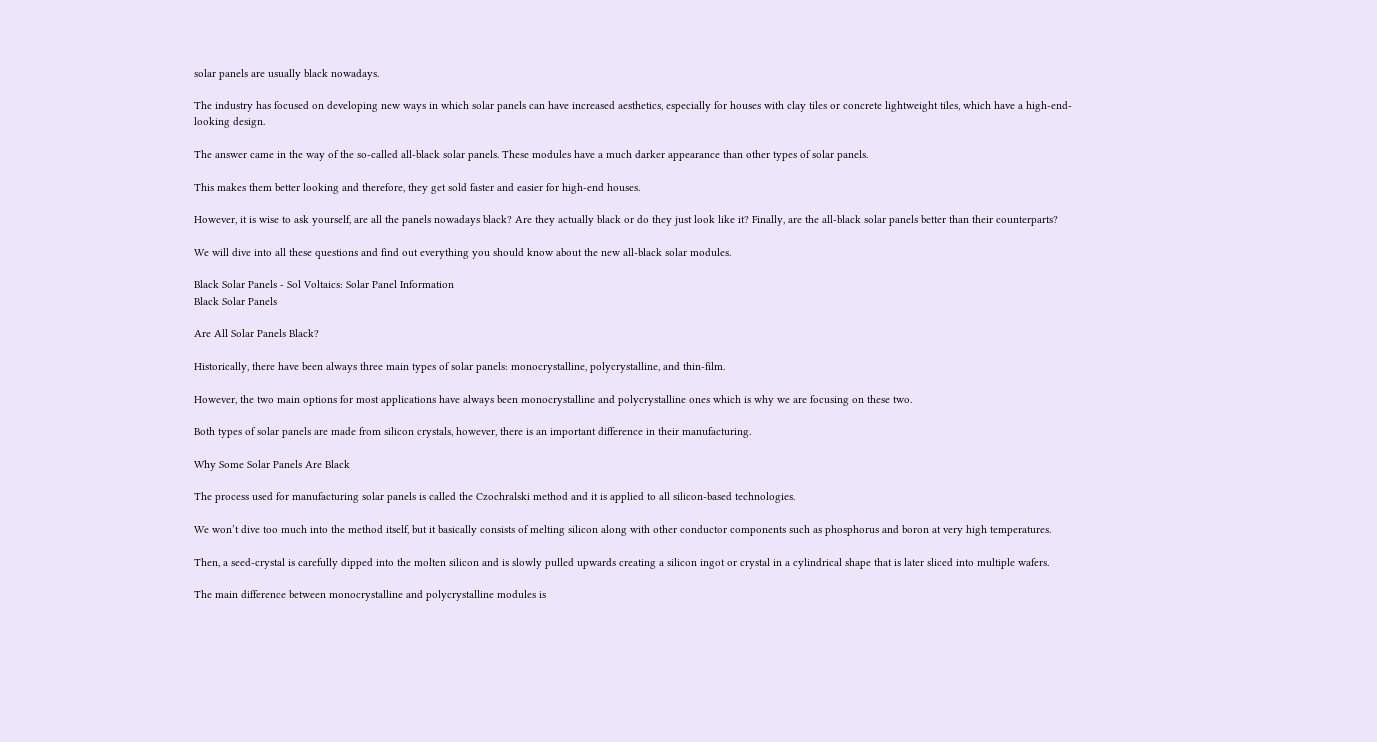solar panels are usually black nowadays.

The industry has focused on developing new ways in which solar panels can have increased aesthetics, especially for houses with clay tiles or concrete lightweight tiles, which have a high-end-looking design.

The answer came in the way of the so-called all-black solar panels. These modules have a much darker appearance than other types of solar panels.

This makes them better looking and therefore, they get sold faster and easier for high-end houses.

However, it is wise to ask yourself, are all the panels nowadays black? Are they actually black or do they just look like it? Finally, are the all-black solar panels better than their counterparts?

We will dive into all these questions and find out everything you should know about the new all-black solar modules.

Black Solar Panels - Sol Voltaics: Solar Panel Information
Black Solar Panels

Are All Solar Panels Black?

Historically, there have been always three main types of solar panels: monocrystalline, polycrystalline, and thin-film.

However, the two main options for most applications have always been monocrystalline and polycrystalline ones which is why we are focusing on these two.

Both types of solar panels are made from silicon crystals, however, there is an important difference in their manufacturing.

Why Some Solar Panels Are Black

The process used for manufacturing solar panels is called the Czochralski method and it is applied to all silicon-based technologies.

We won’t dive too much into the method itself, but it basically consists of melting silicon along with other conductor components such as phosphorus and boron at very high temperatures.

Then, a seed-crystal is carefully dipped into the molten silicon and is slowly pulled upwards creating a silicon ingot or crystal in a cylindrical shape that is later sliced into multiple wafers.

The main difference between monocrystalline and polycrystalline modules is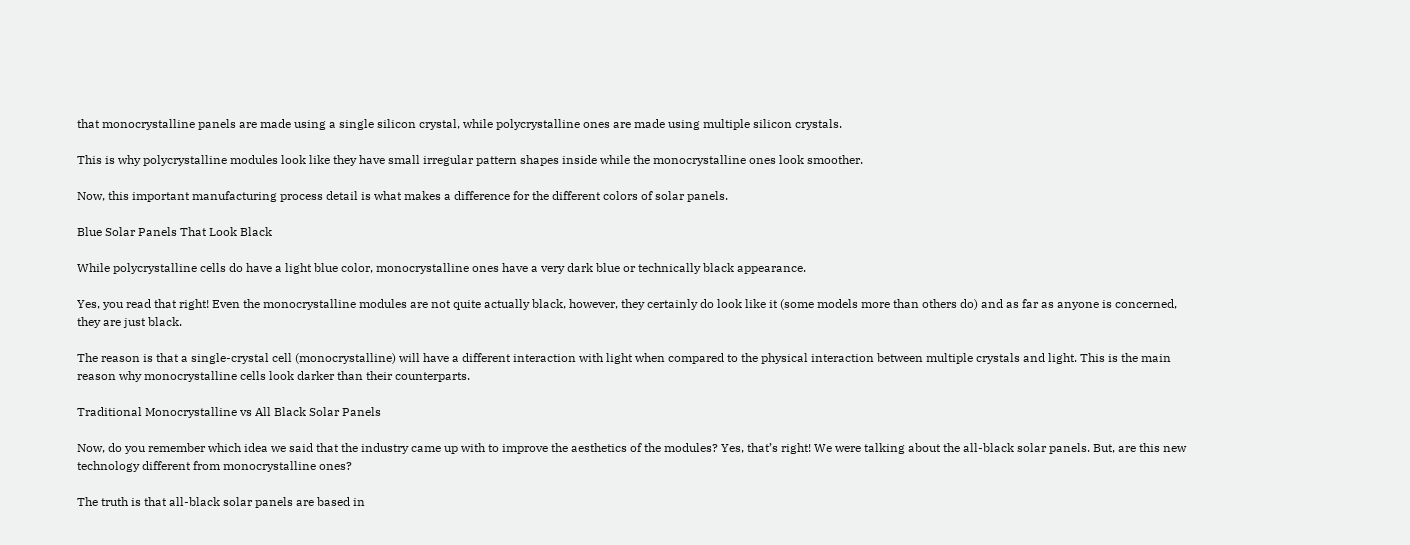that monocrystalline panels are made using a single silicon crystal, while polycrystalline ones are made using multiple silicon crystals.

This is why polycrystalline modules look like they have small irregular pattern shapes inside while the monocrystalline ones look smoother.

Now, this important manufacturing process detail is what makes a difference for the different colors of solar panels.

Blue Solar Panels That Look Black

While polycrystalline cells do have a light blue color, monocrystalline ones have a very dark blue or technically black appearance.

Yes, you read that right! Even the monocrystalline modules are not quite actually black, however, they certainly do look like it (some models more than others do) and as far as anyone is concerned, they are just black.

The reason is that a single-crystal cell (monocrystalline) will have a different interaction with light when compared to the physical interaction between multiple crystals and light. This is the main reason why monocrystalline cells look darker than their counterparts.

Traditional Monocrystalline vs All Black Solar Panels

Now, do you remember which idea we said that the industry came up with to improve the aesthetics of the modules? Yes, that’s right! We were talking about the all-black solar panels. But, are this new technology different from monocrystalline ones?

The truth is that all-black solar panels are based in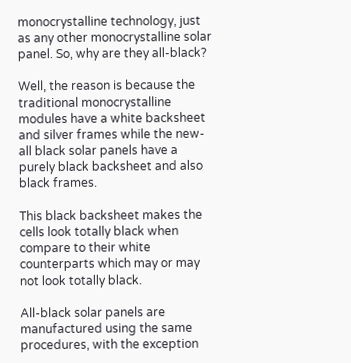monocrystalline technology, just as any other monocrystalline solar panel. So, why are they all-black?

Well, the reason is because the traditional monocrystalline modules have a white backsheet and silver frames while the new-all black solar panels have a purely black backsheet and also black frames.

This black backsheet makes the cells look totally black when compare to their white counterparts which may or may not look totally black.

All-black solar panels are manufactured using the same procedures, with the exception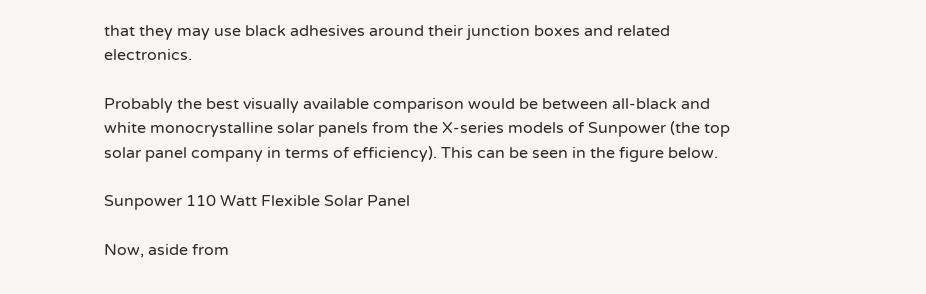that they may use black adhesives around their junction boxes and related electronics.

Probably the best visually available comparison would be between all-black and white monocrystalline solar panels from the X-series models of Sunpower (the top solar panel company in terms of efficiency). This can be seen in the figure below.

Sunpower 110 Watt Flexible Solar Panel

Now, aside from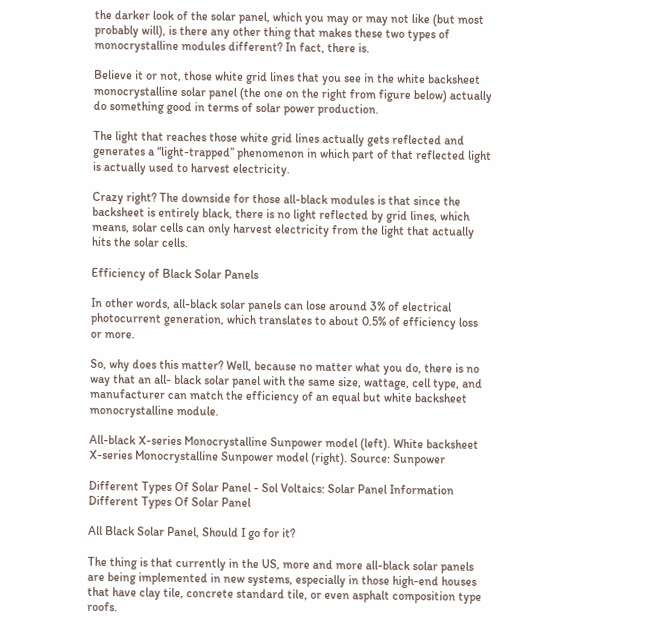the darker look of the solar panel, which you may or may not like (but most probably will), is there any other thing that makes these two types of monocrystalline modules different? In fact, there is.

Believe it or not, those white grid lines that you see in the white backsheet monocrystalline solar panel (the one on the right from figure below) actually do something good in terms of solar power production.

The light that reaches those white grid lines actually gets reflected and generates a “light-trapped” phenomenon in which part of that reflected light is actually used to harvest electricity.

Crazy right? The downside for those all-black modules is that since the backsheet is entirely black, there is no light reflected by grid lines, which means, solar cells can only harvest electricity from the light that actually hits the solar cells.

Efficiency of Black Solar Panels

In other words, all-black solar panels can lose around 3% of electrical photocurrent generation, which translates to about 0.5% of efficiency loss or more.

So, why does this matter? Well, because no matter what you do, there is no way that an all- black solar panel with the same size, wattage, cell type, and manufacturer can match the efficiency of an equal but white backsheet monocrystalline module.

All-black X-series Monocrystalline Sunpower model (left). White backsheet X-series Monocrystalline Sunpower model (right). Source: Sunpower

Different Types Of Solar Panel - Sol Voltaics: Solar Panel Information
Different Types Of Solar Panel

All Black Solar Panel, Should I go for it?

The thing is that currently in the US, more and more all-black solar panels are being implemented in new systems, especially in those high-end houses that have clay tile, concrete standard tile, or even asphalt composition type roofs.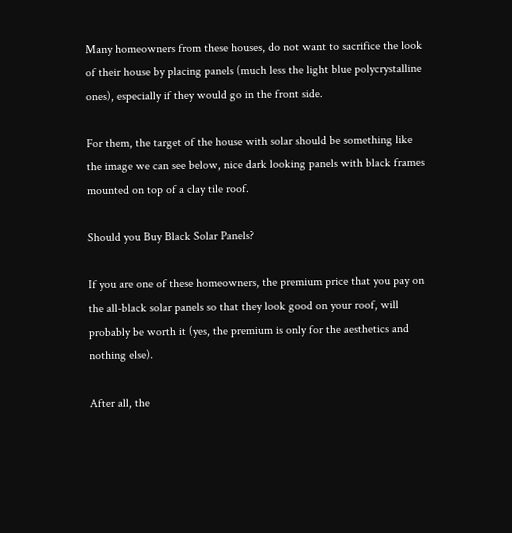Many homeowners from these houses, do not want to sacrifice the look of their house by placing panels (much less the light blue polycrystalline ones), especially if they would go in the front side.

For them, the target of the house with solar should be something like the image we can see below, nice dark looking panels with black frames mounted on top of a clay tile roof.

Should you Buy Black Solar Panels?

If you are one of these homeowners, the premium price that you pay on the all-black solar panels so that they look good on your roof, will probably be worth it (yes, the premium is only for the aesthetics and nothing else).

After all, the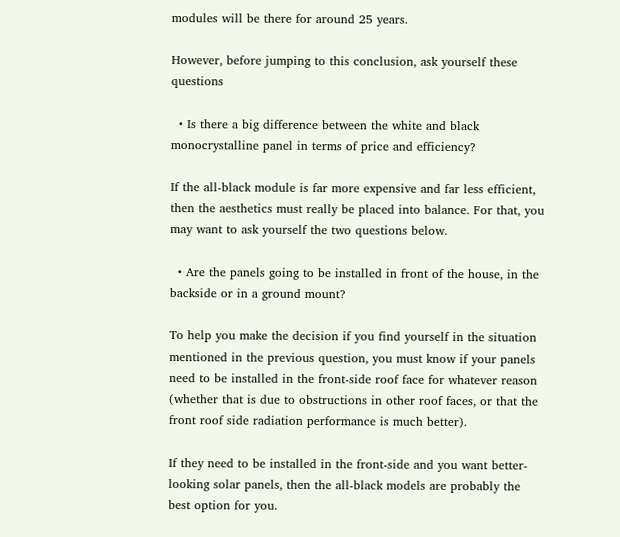modules will be there for around 25 years.

However, before jumping to this conclusion, ask yourself these questions

  • Is there a big difference between the white and black monocrystalline panel in terms of price and efficiency?

If the all-black module is far more expensive and far less efficient, then the aesthetics must really be placed into balance. For that, you may want to ask yourself the two questions below.

  • Are the panels going to be installed in front of the house, in the backside or in a ground mount?

To help you make the decision if you find yourself in the situation mentioned in the previous question, you must know if your panels need to be installed in the front-side roof face for whatever reason (whether that is due to obstructions in other roof faces, or that the front roof side radiation performance is much better).

If they need to be installed in the front-side and you want better-looking solar panels, then the all-black models are probably the best option for you.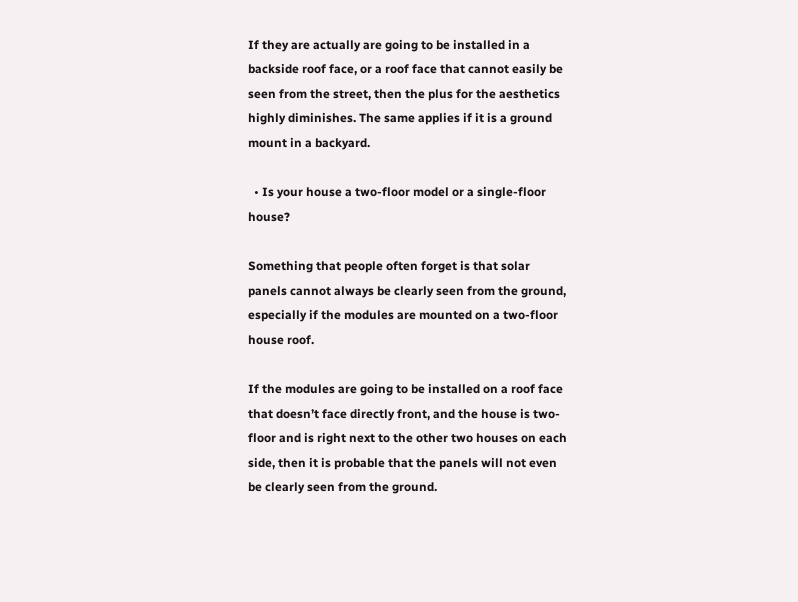If they are actually are going to be installed in a backside roof face, or a roof face that cannot easily be seen from the street, then the plus for the aesthetics highly diminishes. The same applies if it is a ground mount in a backyard.

  • Is your house a two-floor model or a single-floor house?

Something that people often forget is that solar panels cannot always be clearly seen from the ground, especially if the modules are mounted on a two-floor house roof.

If the modules are going to be installed on a roof face that doesn’t face directly front, and the house is two-floor and is right next to the other two houses on each side, then it is probable that the panels will not even be clearly seen from the ground.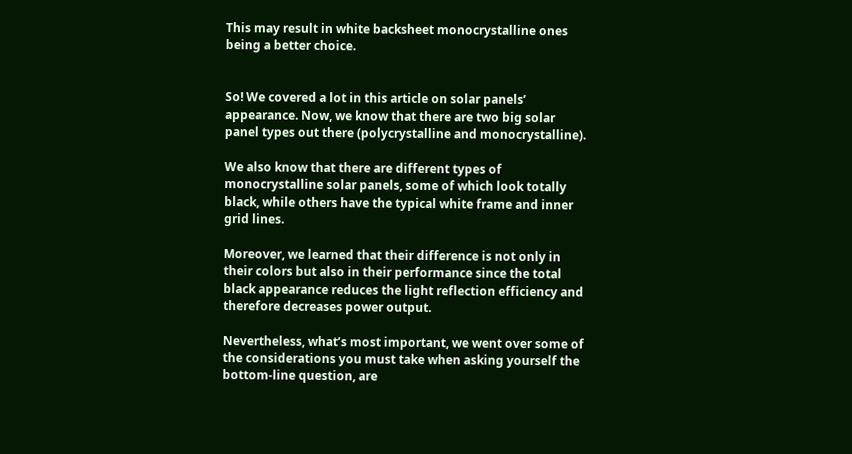This may result in white backsheet monocrystalline ones being a better choice.


So! We covered a lot in this article on solar panels’ appearance. Now, we know that there are two big solar panel types out there (polycrystalline and monocrystalline).

We also know that there are different types of monocrystalline solar panels, some of which look totally black, while others have the typical white frame and inner grid lines.

Moreover, we learned that their difference is not only in their colors but also in their performance since the total black appearance reduces the light reflection efficiency and therefore decreases power output.

Nevertheless, what’s most important, we went over some of the considerations you must take when asking yourself the bottom-line question, are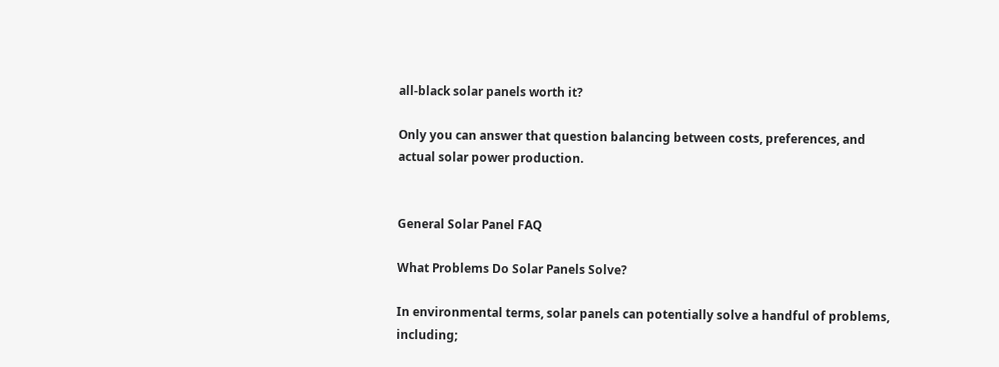all-black solar panels worth it?

Only you can answer that question balancing between costs, preferences, and actual solar power production.


General Solar Panel FAQ

What Problems Do Solar Panels Solve?

In environmental terms, solar panels can potentially solve a handful of problems, including;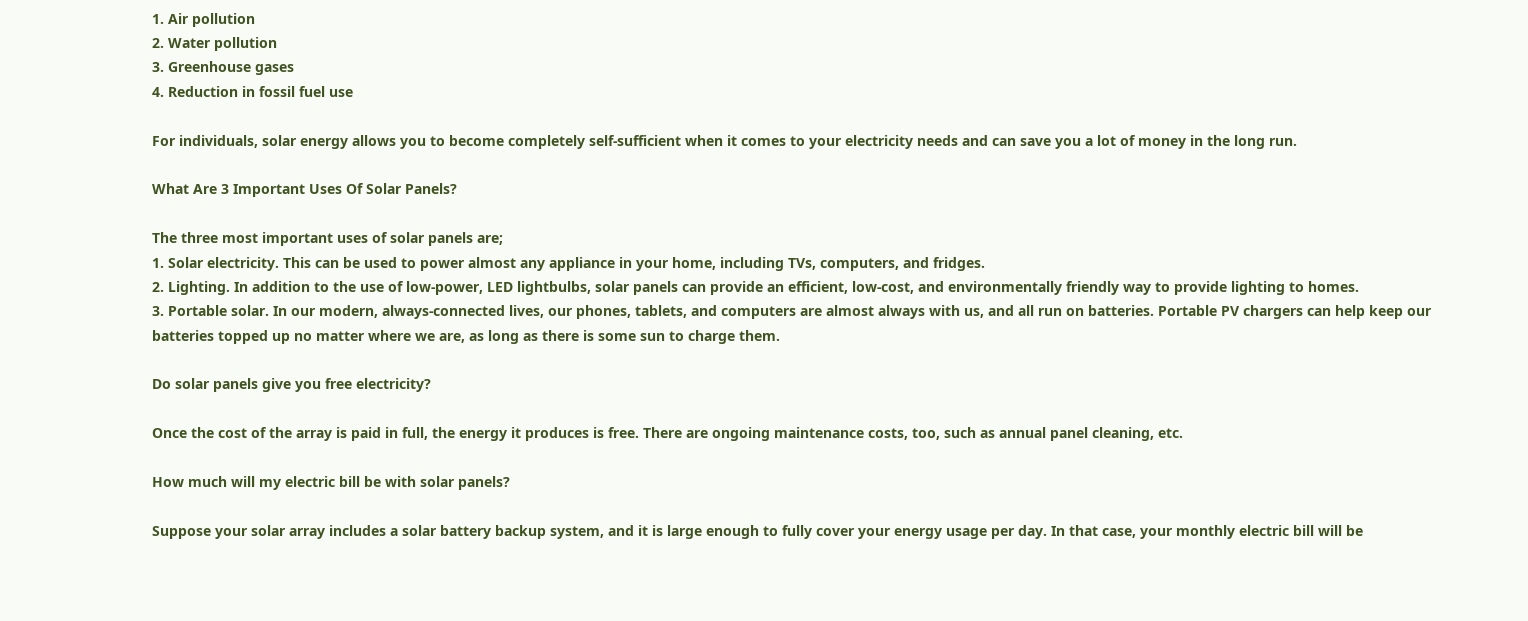1. Air pollution
2. Water pollution
3. Greenhouse gases
4. Reduction in fossil fuel use

For individuals, solar energy allows you to become completely self-sufficient when it comes to your electricity needs and can save you a lot of money in the long run.

What Are 3 Important Uses Of Solar Panels?

The three most important uses of solar panels are;
1. Solar electricity. This can be used to power almost any appliance in your home, including TVs, computers, and fridges.
2. Lighting. In addition to the use of low-power, LED lightbulbs, solar panels can provide an efficient, low-cost, and environmentally friendly way to provide lighting to homes.
3. Portable solar. In our modern, always-connected lives, our phones, tablets, and computers are almost always with us, and all run on batteries. Portable PV chargers can help keep our batteries topped up no matter where we are, as long as there is some sun to charge them.

Do solar panels give you free electricity?

Once the cost of the array is paid in full, the energy it produces is free. There are ongoing maintenance costs, too, such as annual panel cleaning, etc.

How much will my electric bill be with solar panels?

Suppose your solar array includes a solar battery backup system, and it is large enough to fully cover your energy usage per day. In that case, your monthly electric bill will be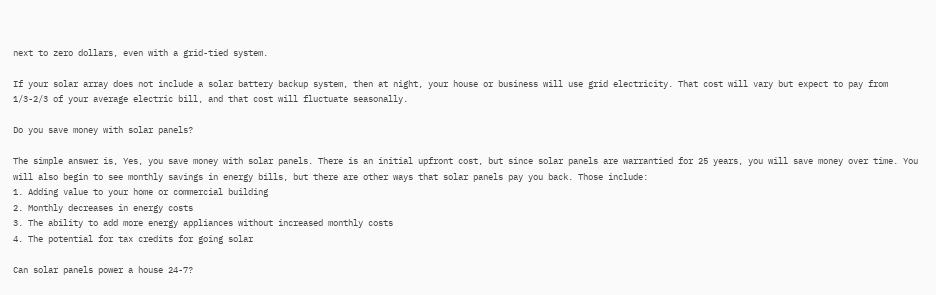next to zero dollars, even with a grid-tied system.

If your solar array does not include a solar battery backup system, then at night, your house or business will use grid electricity. That cost will vary but expect to pay from 1/3-2/3 of your average electric bill, and that cost will fluctuate seasonally.

Do you save money with solar panels?

The simple answer is, Yes, you save money with solar panels. There is an initial upfront cost, but since solar panels are warrantied for 25 years, you will save money over time. You will also begin to see monthly savings in energy bills, but there are other ways that solar panels pay you back. Those include:
1. Adding value to your home or commercial building
2. Monthly decreases in energy costs
3. The ability to add more energy appliances without increased monthly costs
4. The potential for tax credits for going solar

Can solar panels power a house 24-7?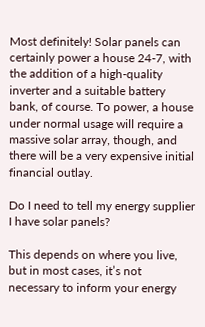Most definitely! Solar panels can certainly power a house 24-7, with the addition of a high-quality inverter and a suitable battery bank, of course. To power, a house under normal usage will require a massive solar array, though, and there will be a very expensive initial financial outlay.

Do I need to tell my energy supplier I have solar panels?

This depends on where you live, but in most cases, it’s not necessary to inform your energy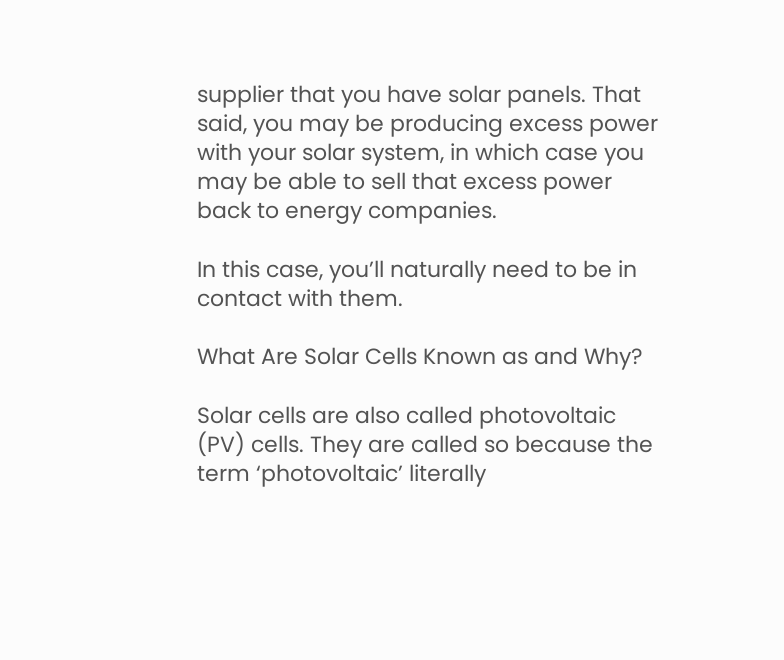supplier that you have solar panels. That said, you may be producing excess power with your solar system, in which case you may be able to sell that excess power back to energy companies.

In this case, you’ll naturally need to be in contact with them.

What Are Solar Cells Known as and Why?

Solar cells are also called photovoltaic (PV) cells. They are called so because the term ‘photovoltaic’ literally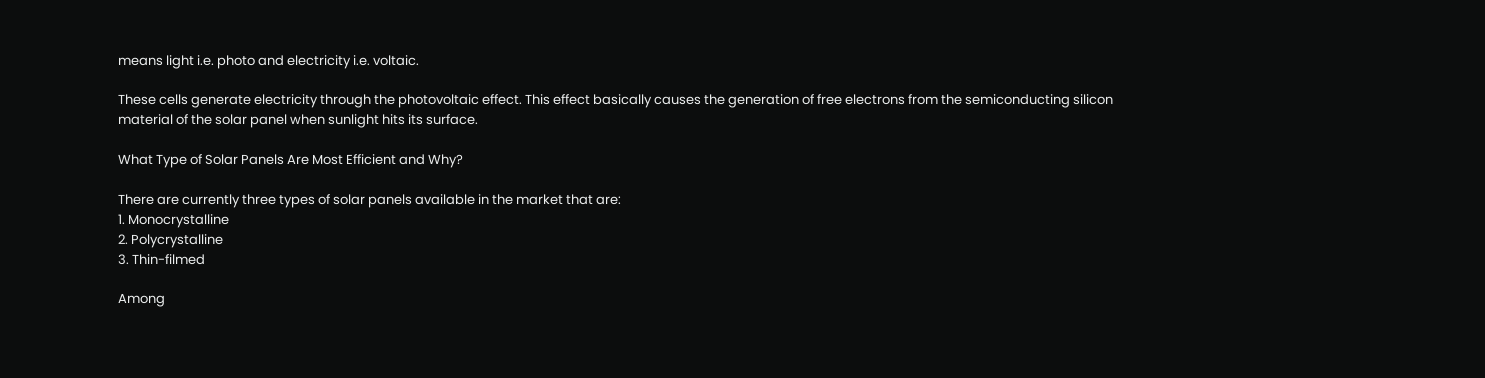means light i.e. photo and electricity i.e. voltaic.

These cells generate electricity through the photovoltaic effect. This effect basically causes the generation of free electrons from the semiconducting silicon material of the solar panel when sunlight hits its surface.

What Type of Solar Panels Are Most Efficient and Why?

There are currently three types of solar panels available in the market that are:
1. Monocrystalline
2. Polycrystalline
3. Thin-filmed

Among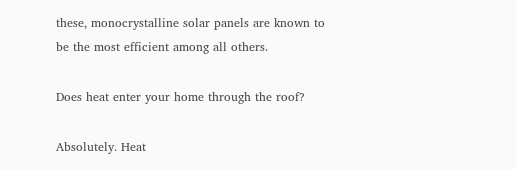these, monocrystalline solar panels are known to be the most efficient among all others.

Does heat enter your home through the roof?

Absolutely. Heat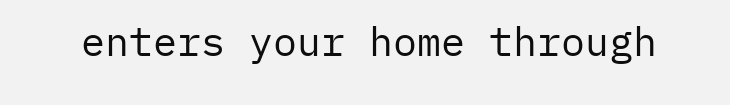enters your home through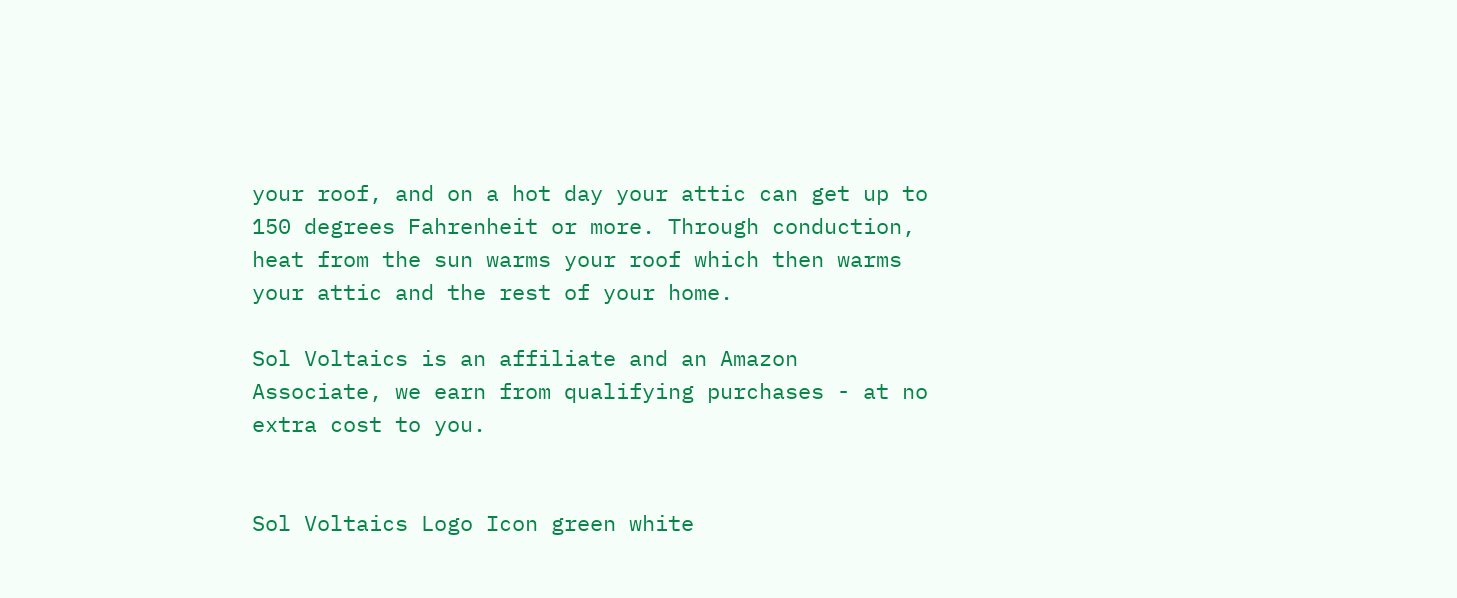your roof, and on a hot day your attic can get up to 150 degrees Fahrenheit or more. Through conduction, heat from the sun warms your roof which then warms your attic and the rest of your home.

Sol Voltaics is an affiliate and an Amazon Associate, we earn from qualifying purchases - at no extra cost to you.


Sol Voltaics Logo Icon green white